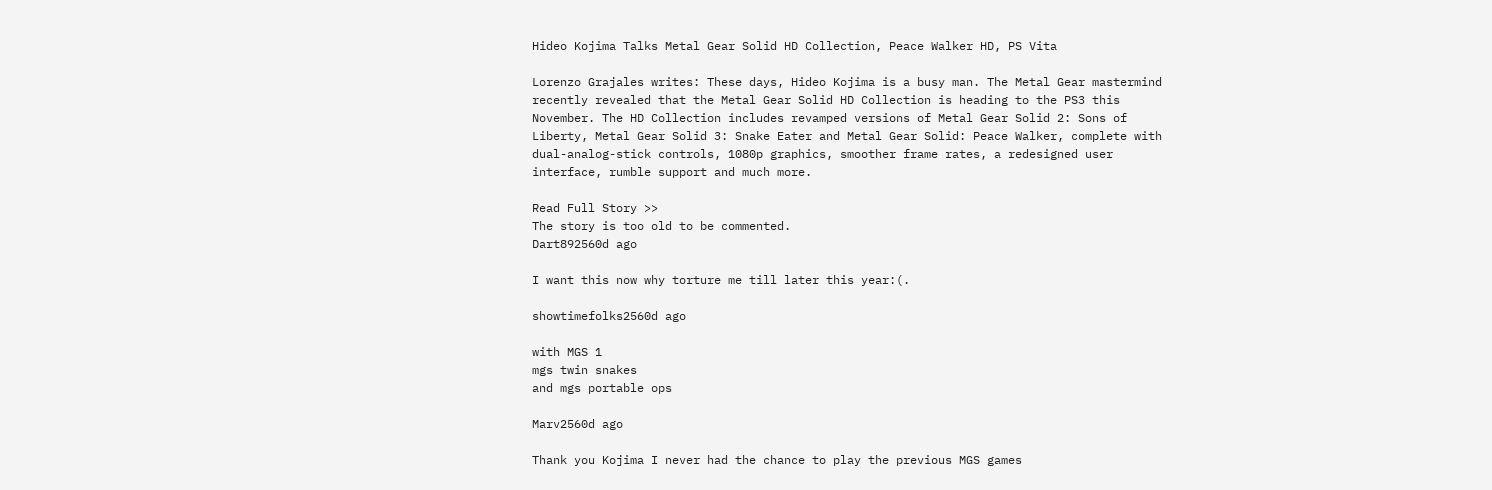Hideo Kojima Talks Metal Gear Solid HD Collection, Peace Walker HD, PS Vita

Lorenzo Grajales writes: These days, Hideo Kojima is a busy man. The Metal Gear mastermind recently revealed that the Metal Gear Solid HD Collection is heading to the PS3 this November. The HD Collection includes revamped versions of Metal Gear Solid 2: Sons of Liberty, Metal Gear Solid 3: Snake Eater and Metal Gear Solid: Peace Walker, complete with dual-analog-stick controls, 1080p graphics, smoother frame rates, a redesigned user interface, rumble support and much more.

Read Full Story >>
The story is too old to be commented.
Dart892560d ago

I want this now why torture me till later this year:(.

showtimefolks2560d ago

with MGS 1
mgs twin snakes
and mgs portable ops

Marv2560d ago

Thank you Kojima I never had the chance to play the previous MGS games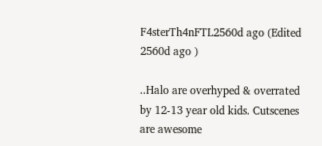F4sterTh4nFTL2560d ago (Edited 2560d ago )

..Halo are overhyped & overrated by 12-13 year old kids. Cutscenes are awesome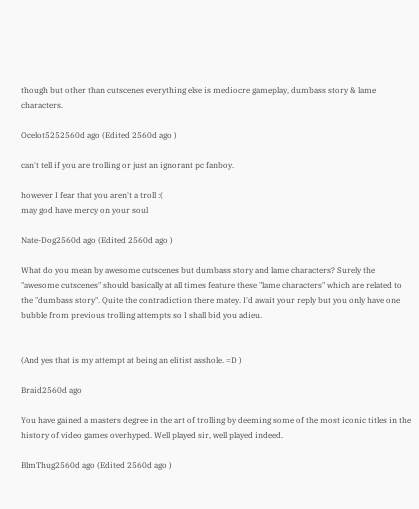though but other than cutscenes everything else is mediocre gameplay, dumbass story & lame characters.

Ocelot5252560d ago (Edited 2560d ago )

can't tell if you are trolling or just an ignorant pc fanboy.

however I fear that you aren't a troll :(
may god have mercy on your soul

Nate-Dog2560d ago (Edited 2560d ago )

What do you mean by awesome cutscenes but dumbass story and lame characters? Surely the "awesome cutscenes" should basically at all times feature these "lame characters" which are related to the "dumbass story". Quite the contradiction there matey. I'd await your reply but you only have one bubble from previous trolling attempts so I shall bid you adieu.


(And yes that is my attempt at being an elitist asshole. =D )

Braid2560d ago

You have gained a masters degree in the art of trolling by deeming some of the most iconic titles in the history of video games overhyped. Well played sir, well played indeed.

BlmThug2560d ago (Edited 2560d ago )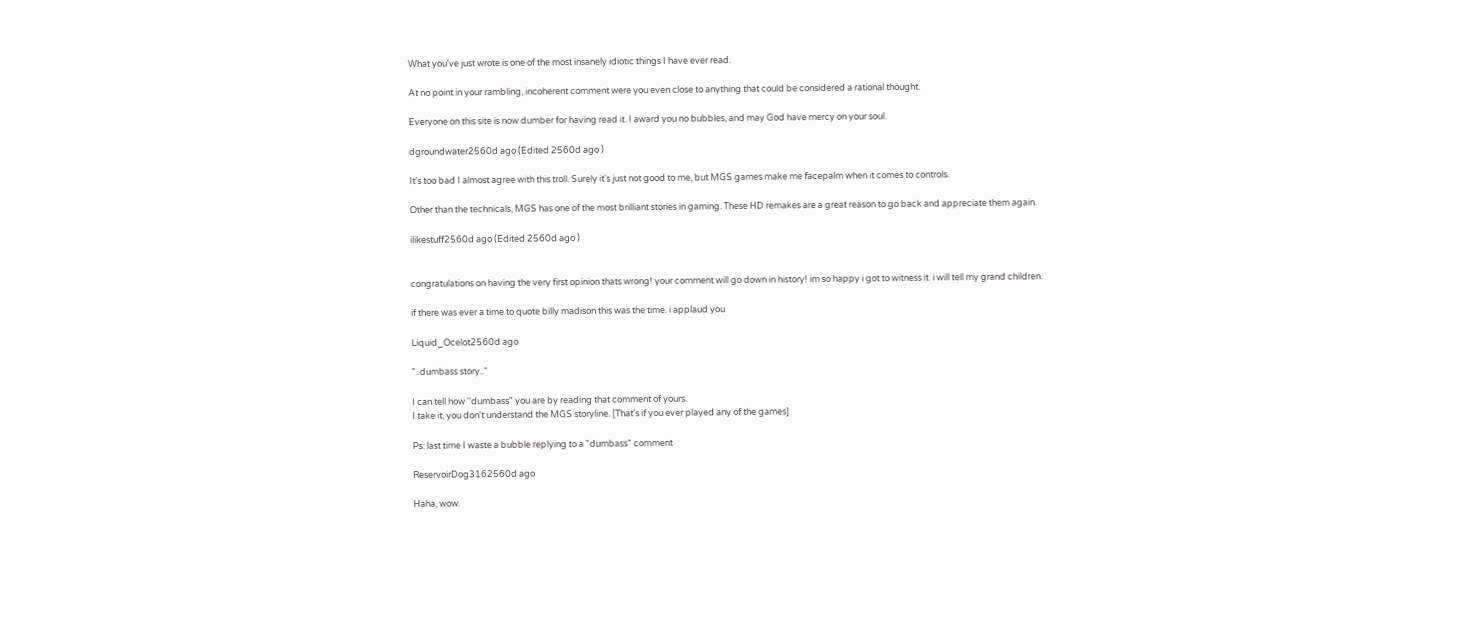What you've just wrote is one of the most insanely idiotic things I have ever read.

At no point in your rambling, incoherent comment were you even close to anything that could be considered a rational thought.

Everyone on this site is now dumber for having read it. I award you no bubbles, and may God have mercy on your soul.

dgroundwater2560d ago (Edited 2560d ago )

It's too bad I almost agree with this troll. Surely it's just not good to me, but MGS games make me facepalm when it comes to controls.

Other than the technicals, MGS has one of the most brilliant stories in gaming. These HD remakes are a great reason to go back and appreciate them again.

ilikestuff2560d ago (Edited 2560d ago )


congratulations on having the very first opinion thats wrong! your comment will go down in history! im so happy i got to witness it. i will tell my grand children.

if there was ever a time to quote billy madison this was the time. i applaud you

Liquid_Ocelot2560d ago

"..dumbass story.."

I can tell how ''dumbass" you are by reading that comment of yours.
I take it, you don't understand the MGS storyline. [That's if you ever played any of the games]

Ps: last time I waste a bubble replying to a "dumbass" comment

ReservoirDog3162560d ago

Haha, wow.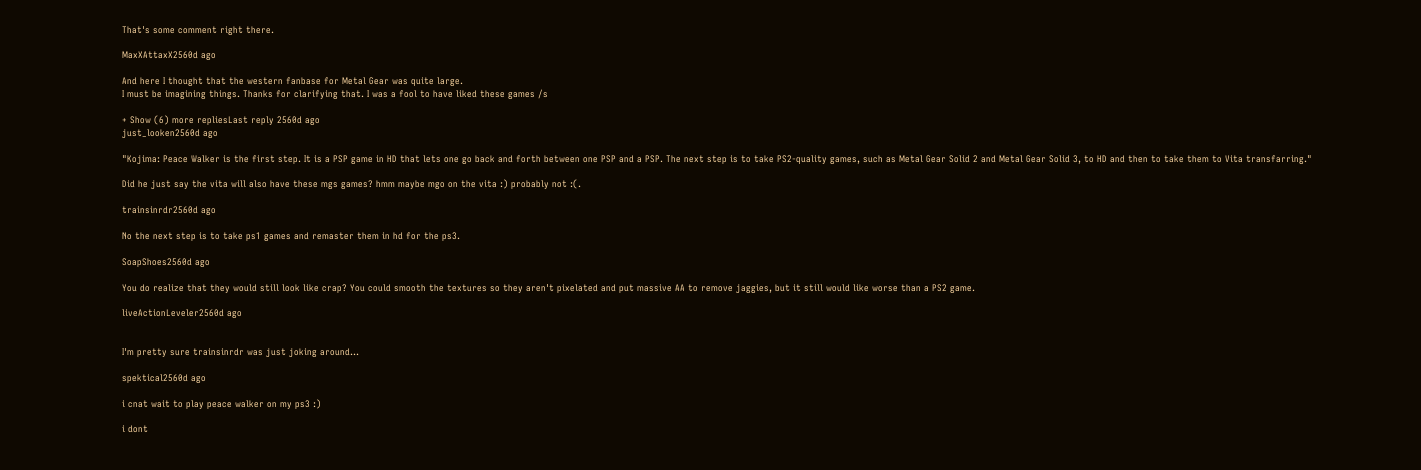That's some comment right there.

MaxXAttaxX2560d ago

And here I thought that the western fanbase for Metal Gear was quite large.
I must be imagining things. Thanks for clarifying that. I was a fool to have liked these games /s

+ Show (6) more repliesLast reply 2560d ago
just_looken2560d ago

"Kojima: Peace Walker is the first step. It is a PSP game in HD that lets one go back and forth between one PSP and a PSP. The next step is to take PS2-quality games, such as Metal Gear Solid 2 and Metal Gear Solid 3, to HD and then to take them to Vita transfarring."

Did he just say the vita will also have these mgs games? hmm maybe mgo on the vita :) probably not :(.

trainsinrdr2560d ago

No the next step is to take ps1 games and remaster them in hd for the ps3.

SoapShoes2560d ago

You do realize that they would still look like crap? You could smooth the textures so they aren't pixelated and put massive AA to remove jaggies, but it still would like worse than a PS2 game.

liveActionLeveler2560d ago


I'm pretty sure trainsinrdr was just joking around...

spektical2560d ago

i cnat wait to play peace walker on my ps3 :)

i dont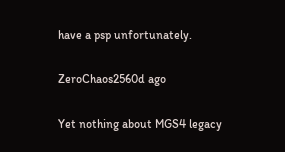have a psp unfortunately.

ZeroChaos2560d ago

Yet nothing about MGS4 legacy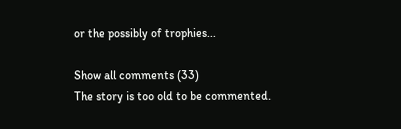or the possibly of trophies...

Show all comments (33)
The story is too old to be commented.